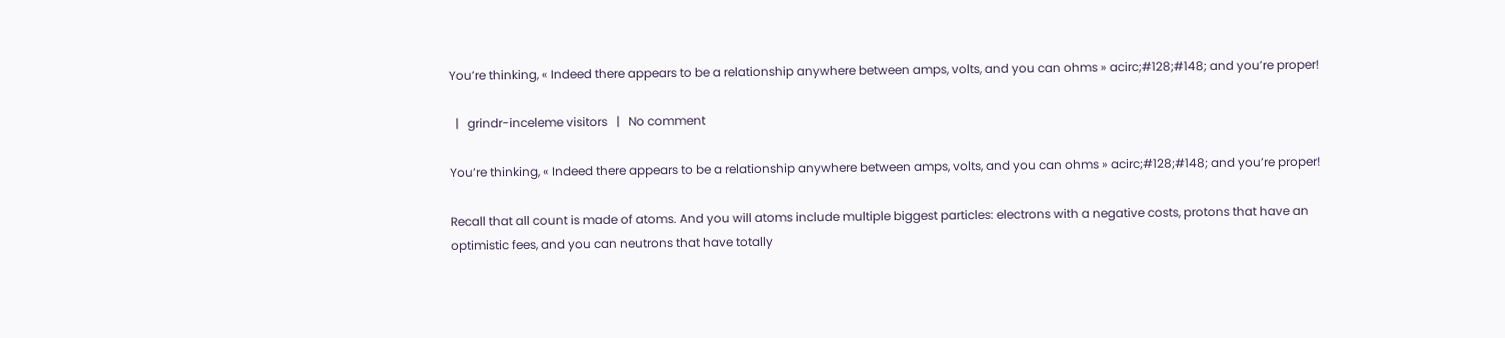You’re thinking, « Indeed there appears to be a relationship anywhere between amps, volts, and you can ohms » acirc;#128;#148; and you’re proper!

  |   grindr-inceleme visitors   |   No comment

You’re thinking, « Indeed there appears to be a relationship anywhere between amps, volts, and you can ohms » acirc;#128;#148; and you’re proper!

Recall that all count is made of atoms. And you will atoms include multiple biggest particles: electrons with a negative costs, protons that have an optimistic fees, and you can neutrons that have totally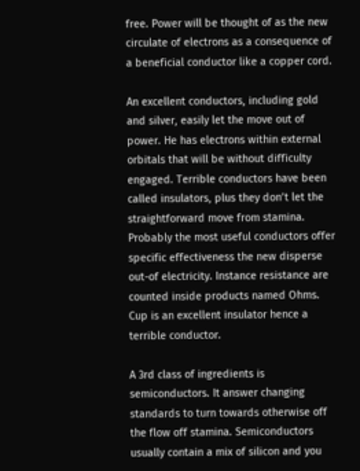free. Power will be thought of as the new circulate of electrons as a consequence of a beneficial conductor like a copper cord.

An excellent conductors, including gold and silver, easily let the move out of power. He has electrons within external orbitals that will be without difficulty engaged. Terrible conductors have been called insulators, plus they don’t let the straightforward move from stamina. Probably the most useful conductors offer specific effectiveness the new disperse out-of electricity. Instance resistance are counted inside products named Ohms. Cup is an excellent insulator hence a terrible conductor.

A 3rd class of ingredients is semiconductors. It answer changing standards to turn towards otherwise off the flow off stamina. Semiconductors usually contain a mix of silicon and you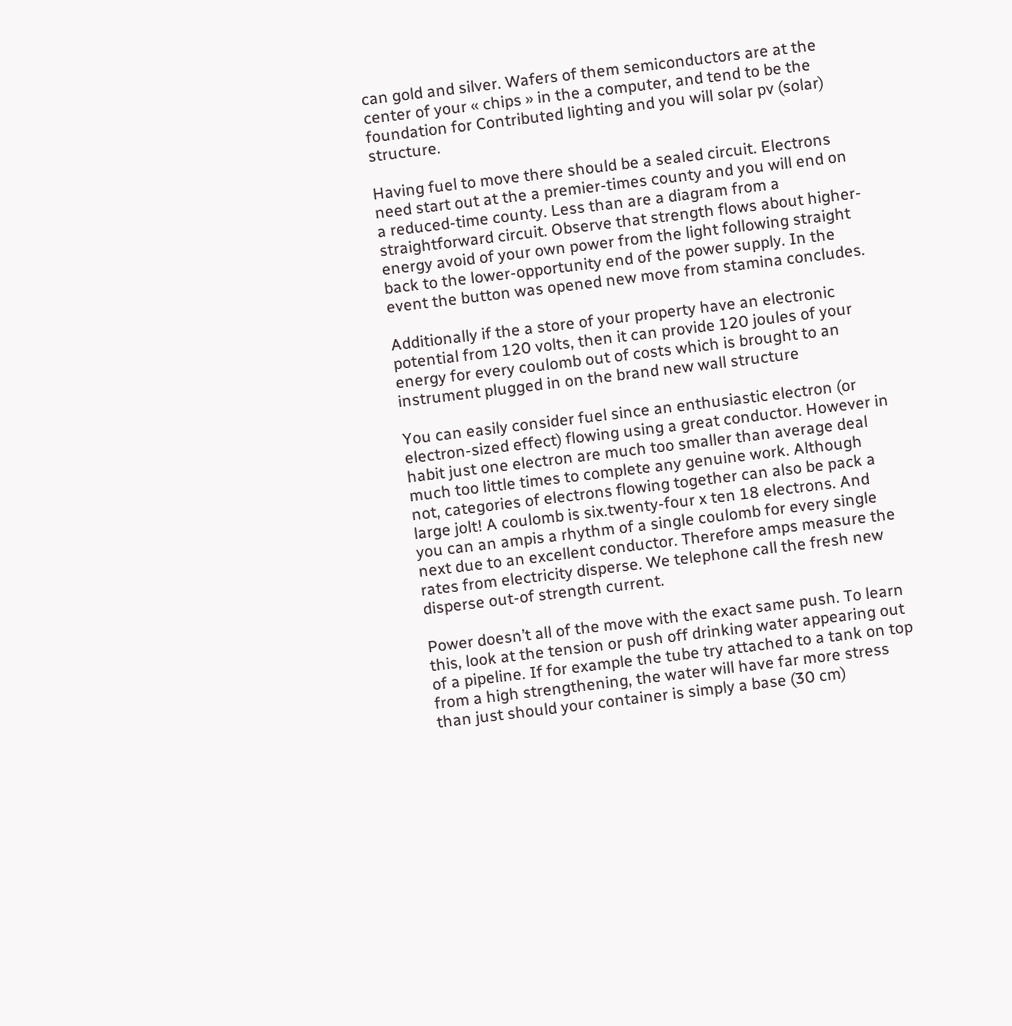can gold and silver. Wafers of them semiconductors are at the center of your « chips » in the a computer, and tend to be the foundation for Contributed lighting and you will solar pv (solar) structure.

Having fuel to move there should be a sealed circuit. Electrons need start out at the a premier-times county and you will end on a reduced-time county. Less than are a diagram from a straightforward circuit. Observe that strength flows about higher-energy avoid of your own power from the light following straight back to the lower-opportunity end of the power supply. In the event the button was opened new move from stamina concludes.

Additionally if the a store of your property have an electronic potential from 120 volts, then it can provide 120 joules of your energy for every coulomb out of costs which is brought to an instrument plugged in on the brand new wall structure

You can easily consider fuel since an enthusiastic electron (or electron-sized effect) flowing using a great conductor. However in habit just one electron are much too smaller than average deal much too little times to complete any genuine work. Although not, categories of electrons flowing together can also be pack a large jolt! A coulomb is six.twenty-four x ten 18 electrons. And you can an ampis a rhythm of a single coulomb for every single next due to an excellent conductor. Therefore amps measure the rates from electricity disperse. We telephone call the fresh new disperse out-of strength current.

Power doesn’t all of the move with the exact same push. To learn this, look at the tension or push off drinking water appearing out of a pipeline. If for example the tube try attached to a tank on top from a high strengthening, the water will have far more stress than just should your container is simply a base (30 cm)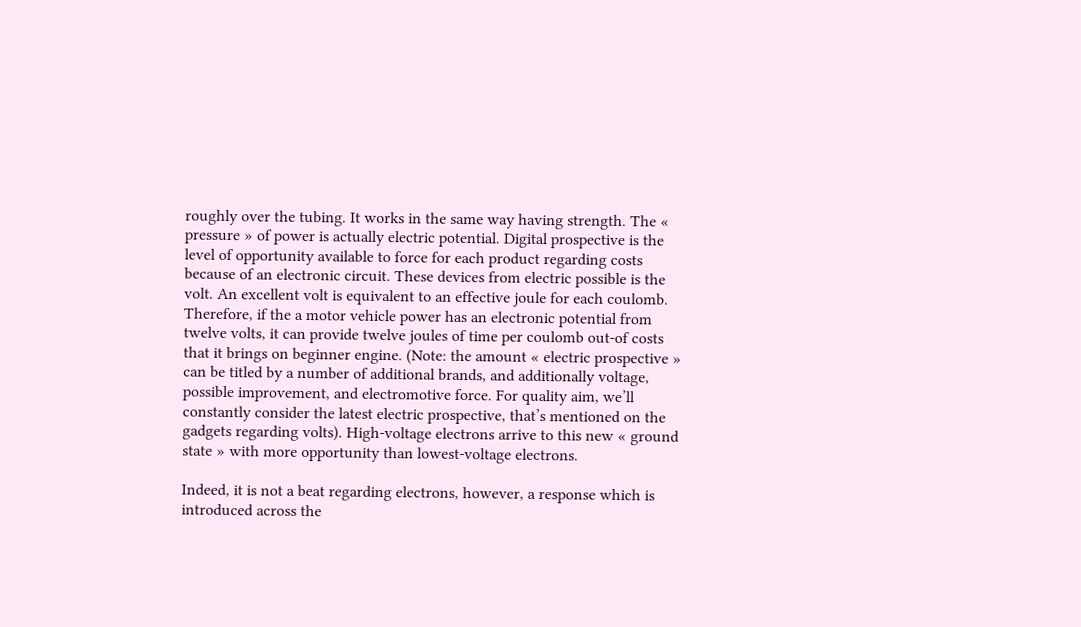roughly over the tubing. It works in the same way having strength. The « pressure » of power is actually electric potential. Digital prospective is the level of opportunity available to force for each product regarding costs because of an electronic circuit. These devices from electric possible is the volt. An excellent volt is equivalent to an effective joule for each coulomb. Therefore, if the a motor vehicle power has an electronic potential from twelve volts, it can provide twelve joules of time per coulomb out-of costs that it brings on beginner engine. (Note: the amount « electric prospective » can be titled by a number of additional brands, and additionally voltage, possible improvement, and electromotive force. For quality aim, we’ll constantly consider the latest electric prospective, that’s mentioned on the gadgets regarding volts). High-voltage electrons arrive to this new « ground state » with more opportunity than lowest-voltage electrons.

Indeed, it is not a beat regarding electrons, however, a response which is introduced across the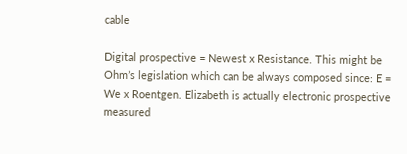cable

Digital prospective = Newest x Resistance. This might be Ohm’s legislation which can be always composed since: E = We x Roentgen. Elizabeth is actually electronic prospective measured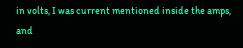in volts, I was current mentioned inside the amps, and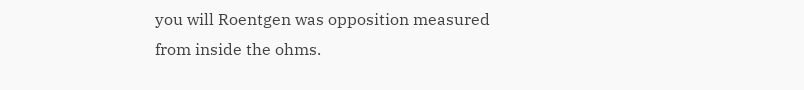you will Roentgen was opposition measured from inside the ohms.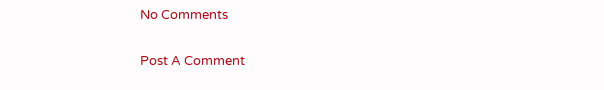No Comments

Post A Comment